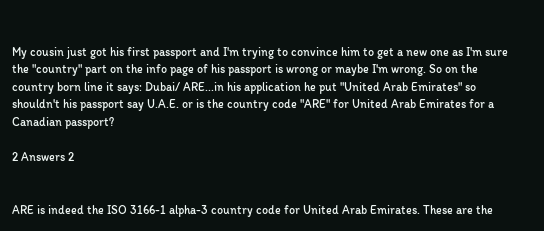My cousin just got his first passport and I'm trying to convince him to get a new one as I'm sure the "country" part on the info page of his passport is wrong or maybe I'm wrong. So on the country born line it says: Dubai/ ARE...in his application he put "United Arab Emirates" so shouldn't his passport say U.A.E. or is the country code "ARE" for United Arab Emirates for a Canadian passport?

2 Answers 2


ARE is indeed the ISO 3166-1 alpha-3 country code for United Arab Emirates. These are the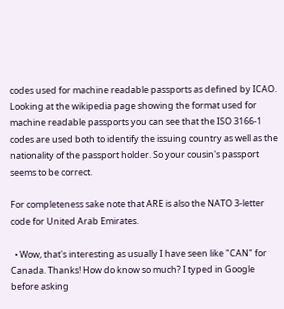codes used for machine readable passports as defined by ICAO. Looking at the wikipedia page showing the format used for machine readable passports you can see that the ISO 3166-1 codes are used both to identify the issuing country as well as the nationality of the passport holder. So your cousin's passport seems to be correct.

For completeness sake note that ARE is also the NATO 3-letter code for United Arab Emirates.

  • Wow, that's interesting as usually I have seen like "CAN" for Canada. Thanks! How do know so much? I typed in Google before asking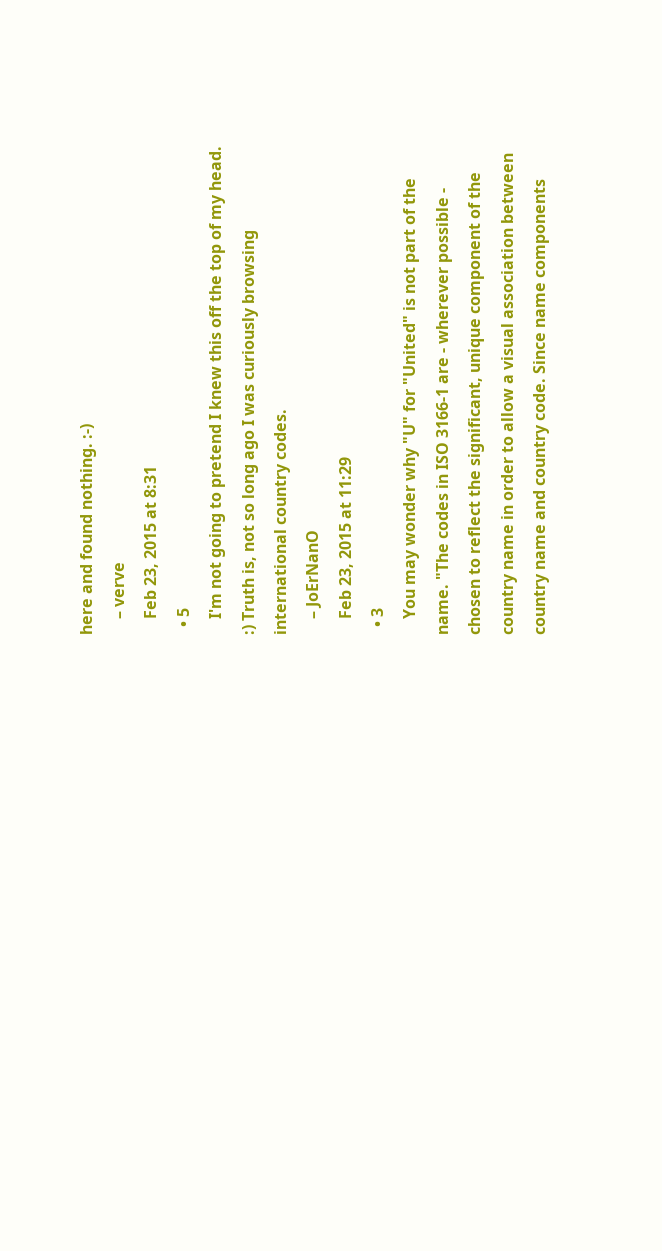here and found nothing. :-)
    – verve
    Feb 23, 2015 at 8:31
  • 5
    I'm not going to pretend I knew this off the top of my head. :) Truth is, not so long ago I was curiously browsing international country codes.
    – JoErNanO
    Feb 23, 2015 at 11:29
  • 3
    You may wonder why "U" for "United" is not part of the name. "The codes in ISO 3166-1 are - wherever possible - chosen to reflect the significant, unique component of the country name in order to allow a visual association between country name and country code. Since name components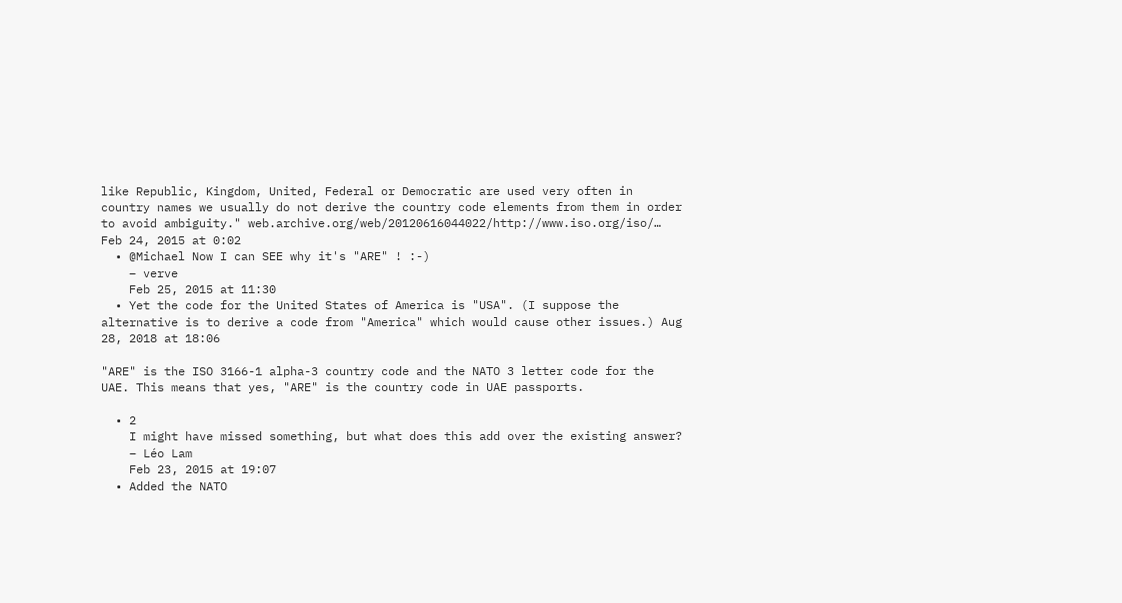like Republic, Kingdom, United, Federal or Democratic are used very often in country names we usually do not derive the country code elements from them in order to avoid ambiguity." web.archive.org/web/20120616044022/http://www.iso.org/iso/… Feb 24, 2015 at 0:02
  • @Michael Now I can SEE why it's "ARE" ! :-)
    – verve
    Feb 25, 2015 at 11:30
  • Yet the code for the United States of America is "USA". (I suppose the alternative is to derive a code from "America" which would cause other issues.) Aug 28, 2018 at 18:06

"ARE" is the ISO 3166-1 alpha-3 country code and the NATO 3 letter code for the UAE. This means that yes, "ARE" is the country code in UAE passports.

  • 2
    I might have missed something, but what does this add over the existing answer?
    – Léo Lam
    Feb 23, 2015 at 19:07
  • Added the NATO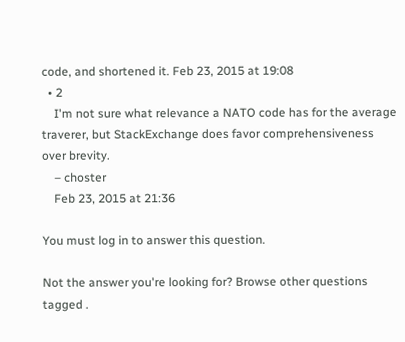code, and shortened it. Feb 23, 2015 at 19:08
  • 2
    I'm not sure what relevance a NATO code has for the average traverer, but StackExchange does favor comprehensiveness over brevity.
    – choster
    Feb 23, 2015 at 21:36

You must log in to answer this question.

Not the answer you're looking for? Browse other questions tagged .